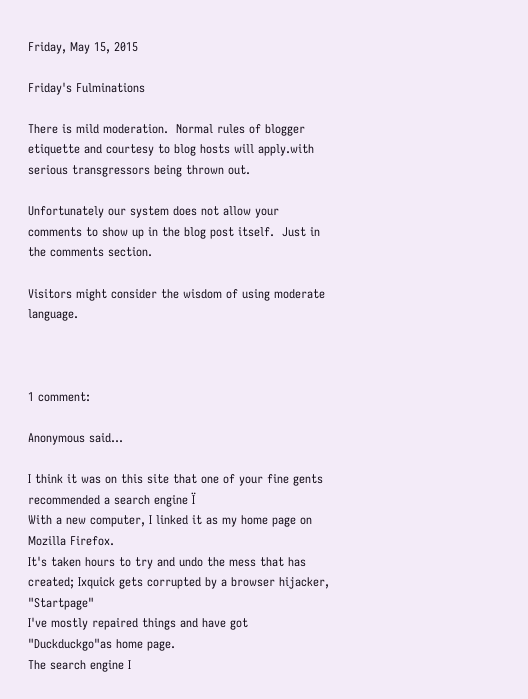Friday, May 15, 2015

Friday's Fulminations

There is mild moderation.  Normal rules of blogger etiquette and courtesy to blog hosts will apply.with serious transgressors being thrown out.

Unfortunately our system does not allow your comments to show up in the blog post itself.  Just in the comments section.

Visitors might consider the wisdom of using moderate language.



1 comment:

Anonymous said...

I think it was on this site that one of your fine gents recommended a search engine Ï
With a new computer, I linked it as my home page on Mozilla Firefox.
It's taken hours to try and undo the mess that has created; Ixquick gets corrupted by a browser hijacker, "Startpage"
I've mostly repaired things and have got "Duckduckgo"as home page.
The search engine I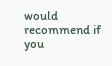would recommend if you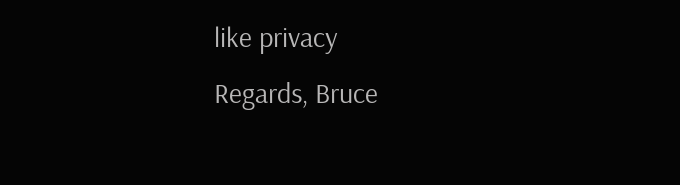like privacy
Regards, Bruce